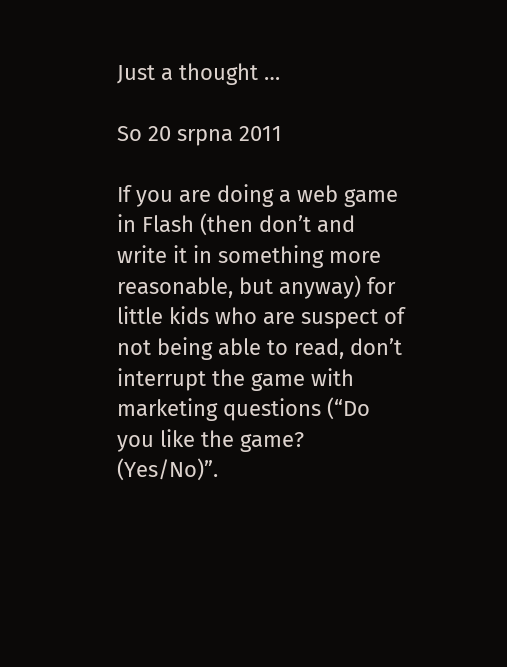Just a thought …

So 20 srpna 2011

If you are doing a web game in Flash (then don’t and write it in something more reasonable, but anyway) for little kids who are suspect of not being able to read, don’t interrupt the game with marketing questions (“Do you like the game? (Yes/No)”.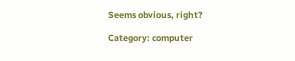Seems obvious, right?

Category: computer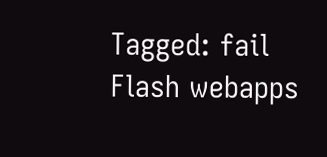Tagged: fail Flash webapps